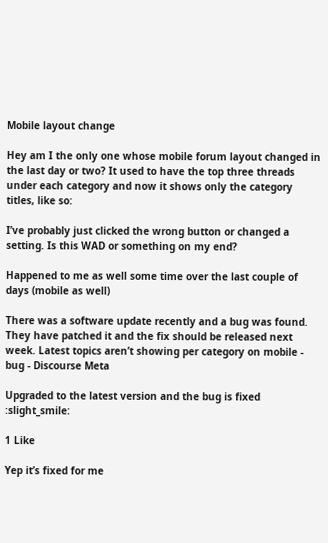Mobile layout change

Hey am I the only one whose mobile forum layout changed in the last day or two? It used to have the top three threads under each category and now it shows only the category titles, like so:

I’ve probably just clicked the wrong button or changed a setting. Is this WAD or something on my end?

Happened to me as well some time over the last couple of days (mobile as well)

There was a software update recently and a bug was found. They have patched it and the fix should be released next week. Latest topics aren’t showing per category on mobile - bug - Discourse Meta

Upgraded to the latest version and the bug is fixed :slight_smile:

1 Like

Yep it’s fixed for me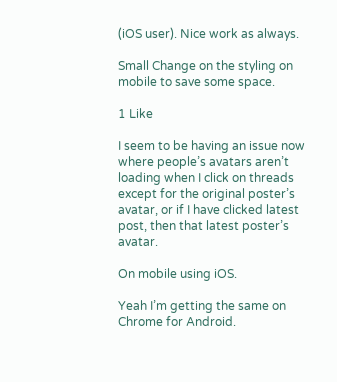(iOS user). Nice work as always.

Small Change on the styling on mobile to save some space.

1 Like

I seem to be having an issue now where people’s avatars aren’t loading when I click on threads except for the original poster’s avatar, or if I have clicked latest post, then that latest poster’s avatar.

On mobile using iOS.

Yeah I’m getting the same on Chrome for Android.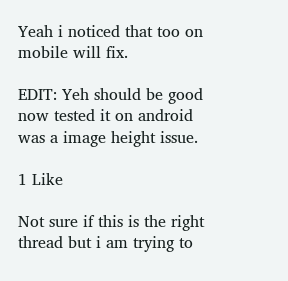Yeah i noticed that too on mobile will fix.

EDIT: Yeh should be good now tested it on android was a image height issue.

1 Like

Not sure if this is the right thread but i am trying to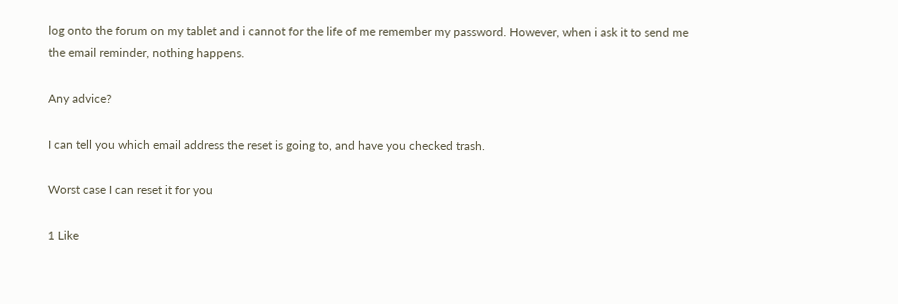log onto the forum on my tablet and i cannot for the life of me remember my password. However, when i ask it to send me the email reminder, nothing happens.

Any advice?

I can tell you which email address the reset is going to, and have you checked trash.

Worst case I can reset it for you

1 Like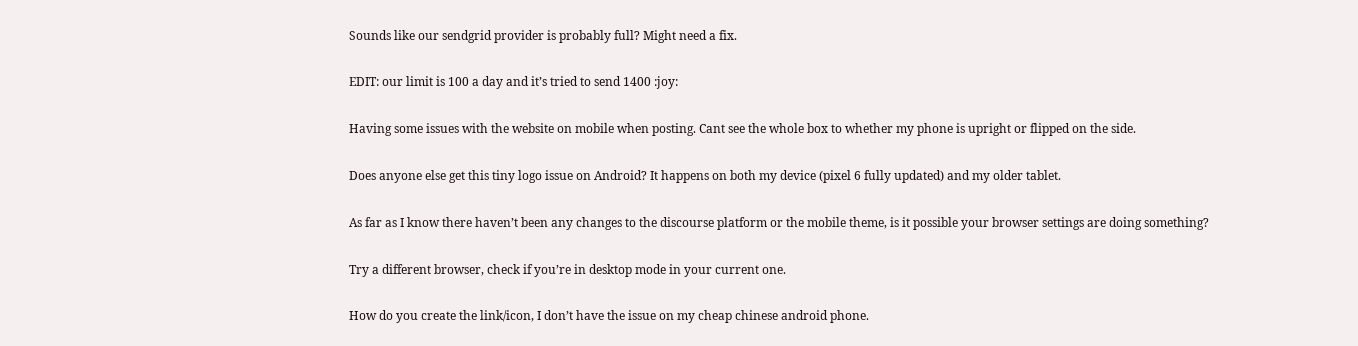Sounds like our sendgrid provider is probably full? Might need a fix.

EDIT: our limit is 100 a day and it’s tried to send 1400 :joy:

Having some issues with the website on mobile when posting. Cant see the whole box to whether my phone is upright or flipped on the side.

Does anyone else get this tiny logo issue on Android? It happens on both my device (pixel 6 fully updated) and my older tablet.

As far as I know there haven’t been any changes to the discourse platform or the mobile theme, is it possible your browser settings are doing something?

Try a different browser, check if you’re in desktop mode in your current one.

How do you create the link/icon, I don’t have the issue on my cheap chinese android phone.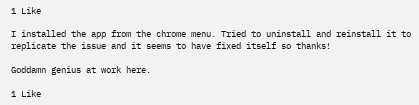1 Like

I installed the app from the chrome menu. Tried to uninstall and reinstall it to replicate the issue and it seems to have fixed itself so thanks!

Goddamn genius at work here.

1 Like